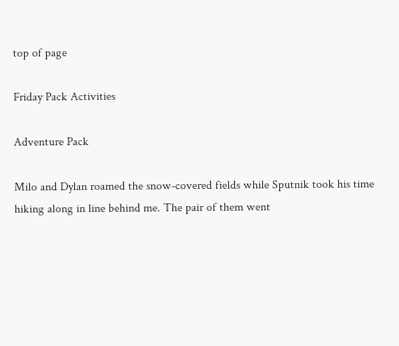top of page

Friday Pack Activities

Adventure Pack

Milo and Dylan roamed the snow-covered fields while Sputnik took his time hiking along in line behind me. The pair of them went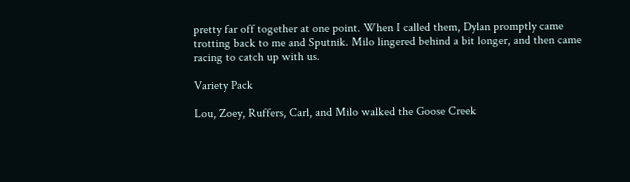pretty far off together at one point. When I called them, Dylan promptly came trotting back to me and Sputnik. Milo lingered behind a bit longer, and then came racing to catch up with us.

Variety Pack

Lou, Zoey, Ruffers, Carl, and Milo walked the Goose Creek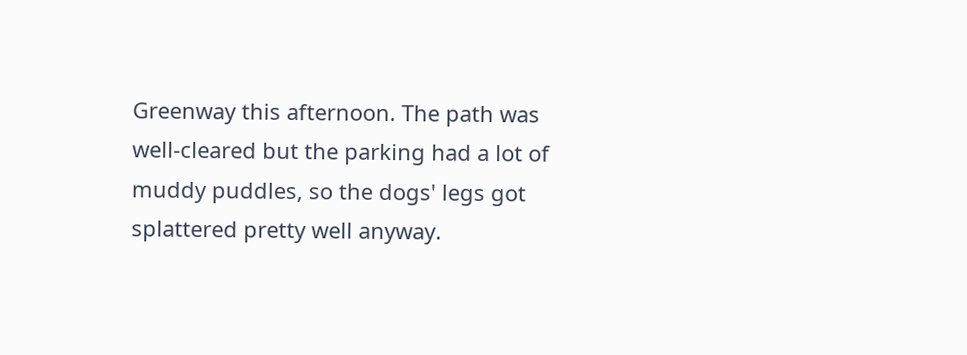Greenway this afternoon. The path was well-cleared but the parking had a lot of muddy puddles, so the dogs' legs got splattered pretty well anyway.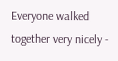Everyone walked together very nicely -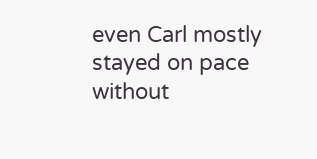even Carl mostly stayed on pace without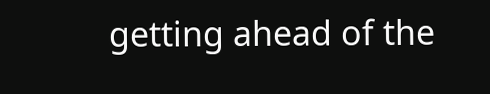getting ahead of the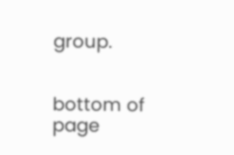group.


bottom of page